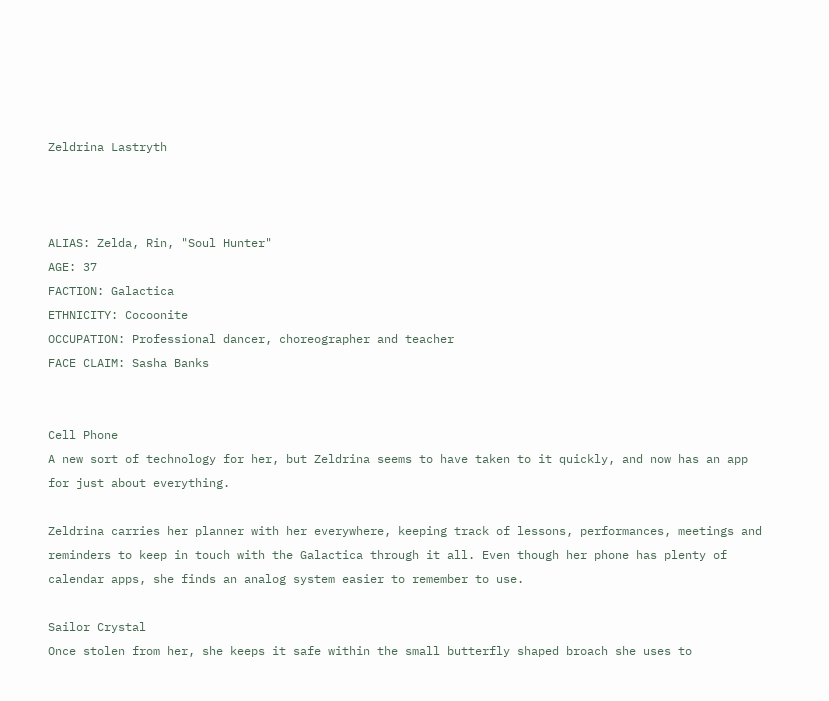Zeldrina Lastryth



ALIAS: Zelda, Rin, "Soul Hunter"
AGE: 37
FACTION: Galactica
ETHNICITY: Cocoonite
OCCUPATION: Professional dancer, choreographer and teacher
FACE CLAIM: Sasha Banks


Cell Phone
A new sort of technology for her, but Zeldrina seems to have taken to it quickly, and now has an app for just about everything.

Zeldrina carries her planner with her everywhere, keeping track of lessons, performances, meetings and reminders to keep in touch with the Galactica through it all. Even though her phone has plenty of calendar apps, she finds an analog system easier to remember to use.

Sailor Crystal
Once stolen from her, she keeps it safe within the small butterfly shaped broach she uses to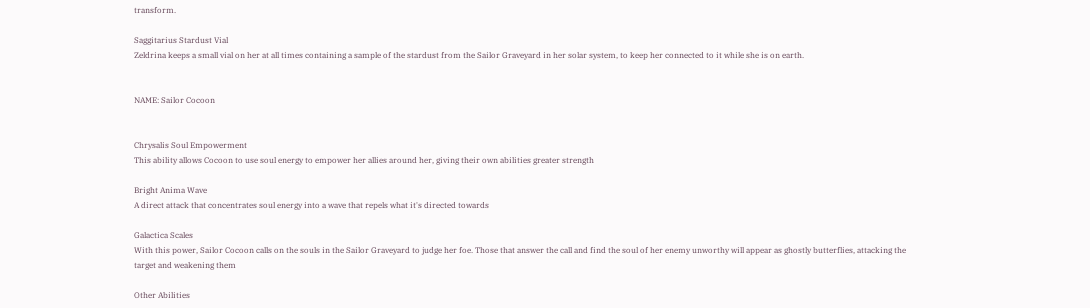transform.

Saggitarius Stardust Vial
Zeldrina keeps a small vial on her at all times containing a sample of the stardust from the Sailor Graveyard in her solar system, to keep her connected to it while she is on earth.


NAME: Sailor Cocoon


Chrysalis Soul Empowerment
This ability allows Cocoon to use soul energy to empower her allies around her, giving their own abilities greater strength

Bright Anima Wave
A direct attack that concentrates soul energy into a wave that repels what it's directed towards

Galactica Scales
With this power, Sailor Cocoon calls on the souls in the Sailor Graveyard to judge her foe. Those that answer the call and find the soul of her enemy unworthy will appear as ghostly butterflies, attacking the target and weakening them

Other Abilities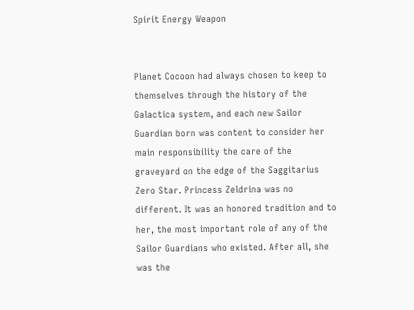Spirit Energy Weapon


Planet Cocoon had always chosen to keep to themselves through the history of the Galactica system, and each new Sailor Guardian born was content to consider her main responsibility the care of the graveyard on the edge of the Saggitarius Zero Star. Princess Zeldrina was no different. It was an honored tradition and to her, the most important role of any of the Sailor Guardians who existed. After all, she was the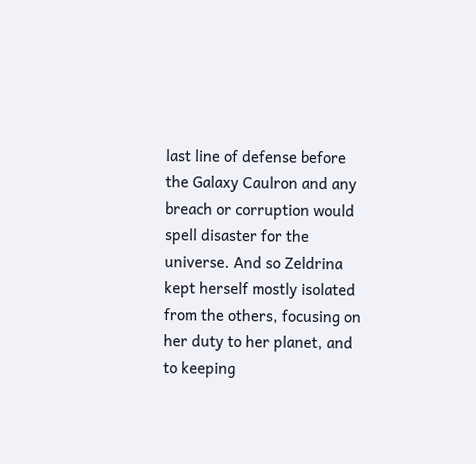last line of defense before the Galaxy Caulron and any breach or corruption would spell disaster for the universe. And so Zeldrina kept herself mostly isolated from the others, focusing on her duty to her planet, and to keeping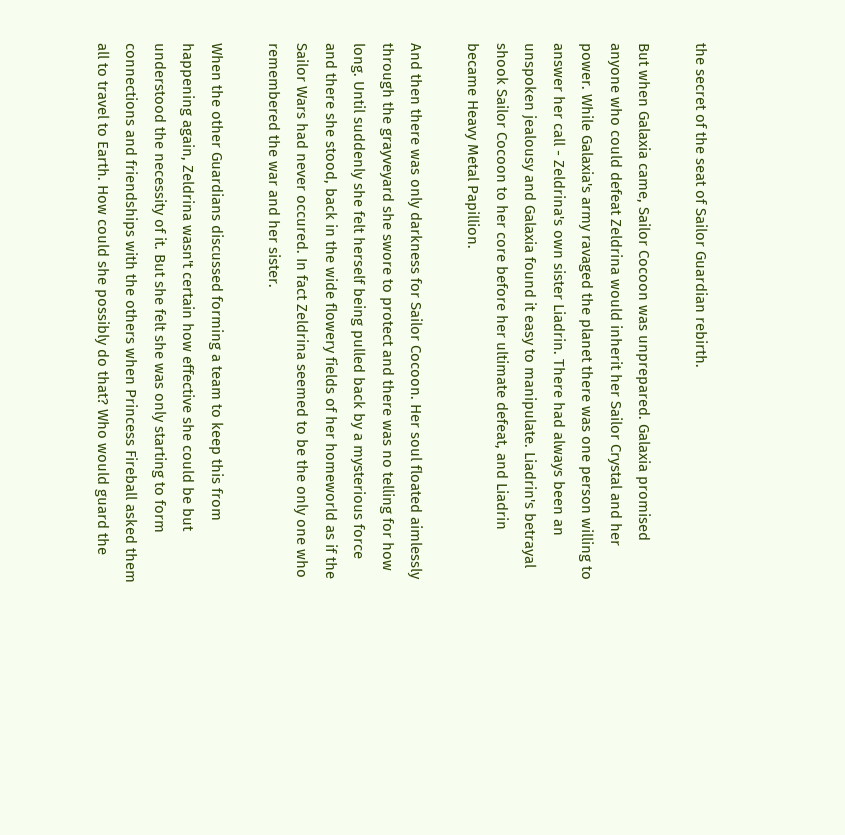the secret of the seat of Sailor Guardian rebirth.

But when Galaxia came, Sailor Cocoon was unprepared. Galaxia promised anyone who could defeat Zeldrina would inherit her Sailor Crystal and her power. While Galaxia's army ravaged the planet there was one person willing to answer her call - Zeldrina's own sister Liadrin. There had always been an unspoken jealousy and Galaxia found it easy to manipulate. Liadrin's betrayal shook Sailor Cocoon to her core before her ultimate defeat, and Liadrin became Heavy Metal Papillion.

And then there was only darkness for Sailor Cocoon. Her soul floated aimlessly through the grayveyard she swore to protect and there was no telling for how long. Until suddenly she felt herself being pulled back by a mysterious force and there she stood, back in the wide flowery fields of her homeworld as if the Sailor Wars had never occured. In fact Zeldrina seemed to be the only one who remembered the war and her sister.

When the other Guardians discussed forming a team to keep this from happening again, Zeldrina wasn't certain how effective she could be but understood the necessity of it. But she felt she was only starting to form connections and friendships with the others when Princess Fireball asked them all to travel to Earth. How could she possibly do that? Who would guard the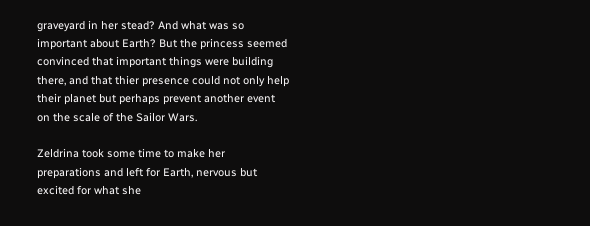graveyard in her stead? And what was so important about Earth? But the princess seemed convinced that important things were building there, and that thier presence could not only help their planet but perhaps prevent another event on the scale of the Sailor Wars.

Zeldrina took some time to make her preparations and left for Earth, nervous but excited for what she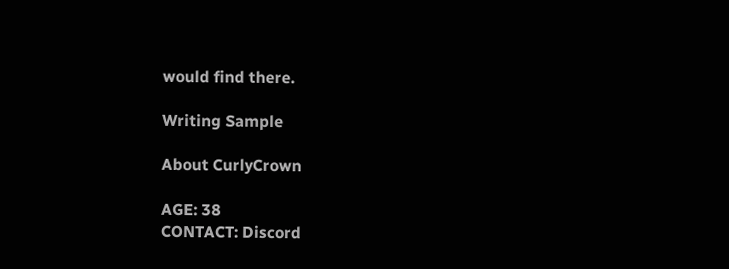would find there.

Writing Sample

About CurlyCrown

AGE: 38
CONTACT: Discord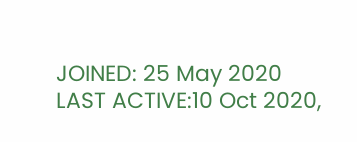JOINED: 25 May 2020
LAST ACTIVE:10 Oct 2020,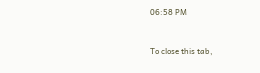06:58 PM


To close this tab,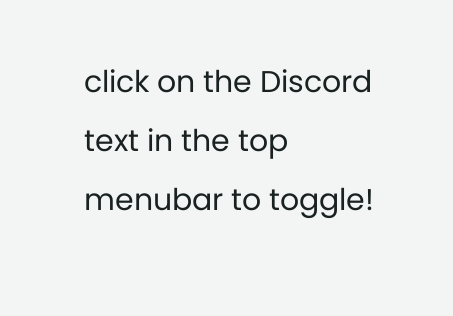click on the Discord text in the top menubar to toggle!